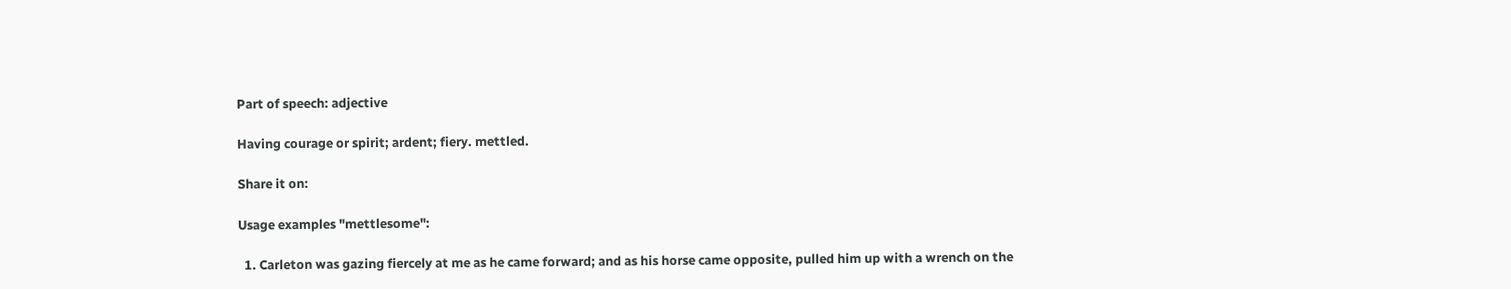Part of speech: adjective

Having courage or spirit; ardent; fiery. mettled.

Share it on:

Usage examples "mettlesome":

  1. Carleton was gazing fiercely at me as he came forward; and as his horse came opposite, pulled him up with a wrench on the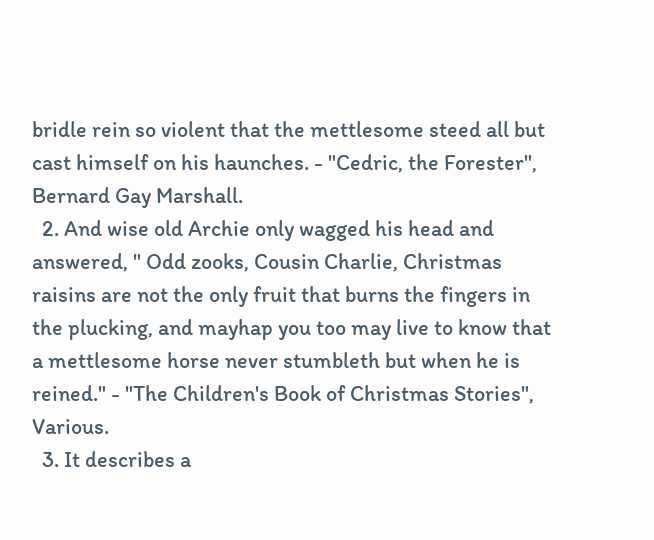bridle rein so violent that the mettlesome steed all but cast himself on his haunches. - "Cedric, the Forester", Bernard Gay Marshall.
  2. And wise old Archie only wagged his head and answered, " Odd zooks, Cousin Charlie, Christmas raisins are not the only fruit that burns the fingers in the plucking, and mayhap you too may live to know that a mettlesome horse never stumbleth but when he is reined." - "The Children's Book of Christmas Stories", Various.
  3. It describes a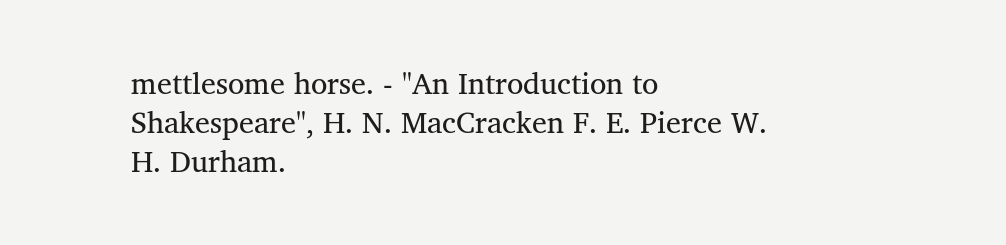mettlesome horse. - "An Introduction to Shakespeare", H. N. MacCracken F. E. Pierce W. H. Durham.